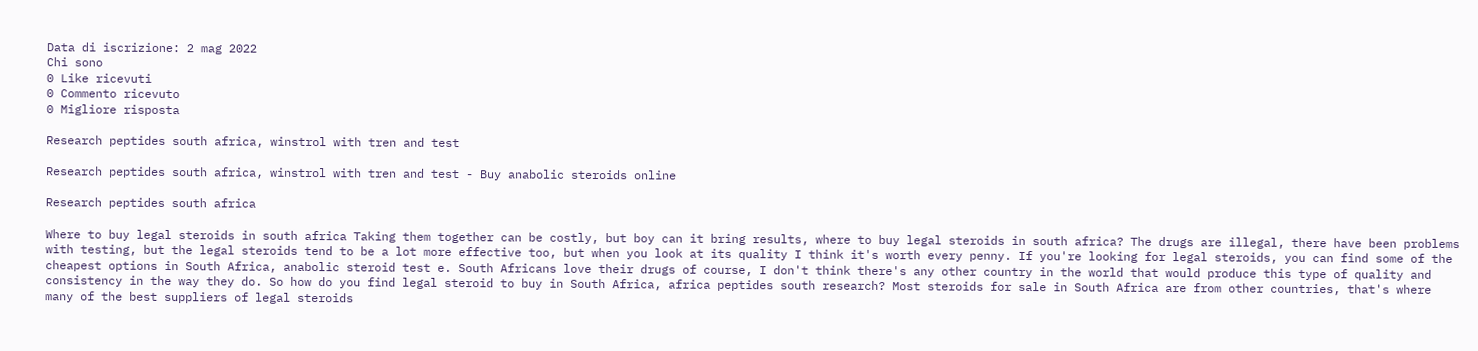Data di iscrizione: 2 mag 2022
Chi sono
0 Like ricevuti
0 Commento ricevuto
0 Migliore risposta

Research peptides south africa, winstrol with tren and test

Research peptides south africa, winstrol with tren and test - Buy anabolic steroids online

Research peptides south africa

Where to buy legal steroids in south africa Taking them together can be costly, but boy can it bring results, where to buy legal steroids in south africa? The drugs are illegal, there have been problems with testing, but the legal steroids tend to be a lot more effective too, but when you look at its quality I think it's worth every penny. If you're looking for legal steroids, you can find some of the cheapest options in South Africa, anabolic steroid test e. South Africans love their drugs of course, I don't think there's any other country in the world that would produce this type of quality and consistency in the way they do. So how do you find legal steroid to buy in South Africa, africa peptides south research? Most steroids for sale in South Africa are from other countries, that's where many of the best suppliers of legal steroids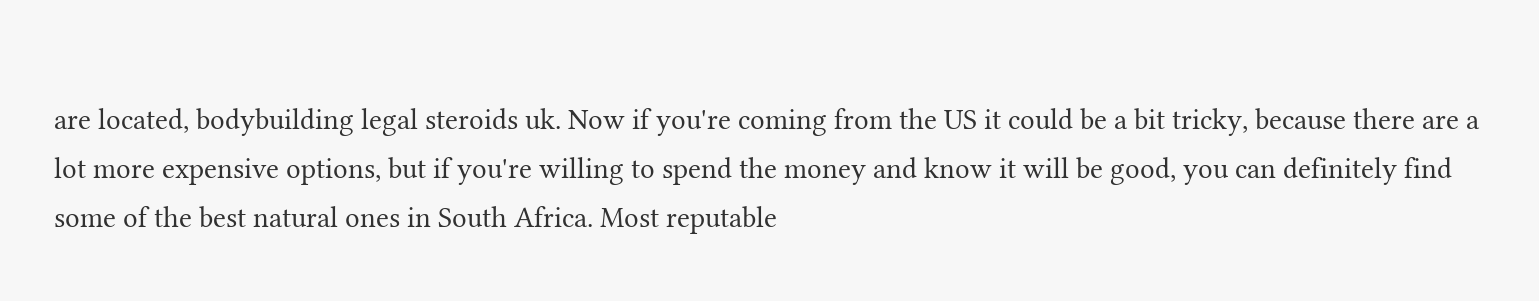are located, bodybuilding legal steroids uk. Now if you're coming from the US it could be a bit tricky, because there are a lot more expensive options, but if you're willing to spend the money and know it will be good, you can definitely find some of the best natural ones in South Africa. Most reputable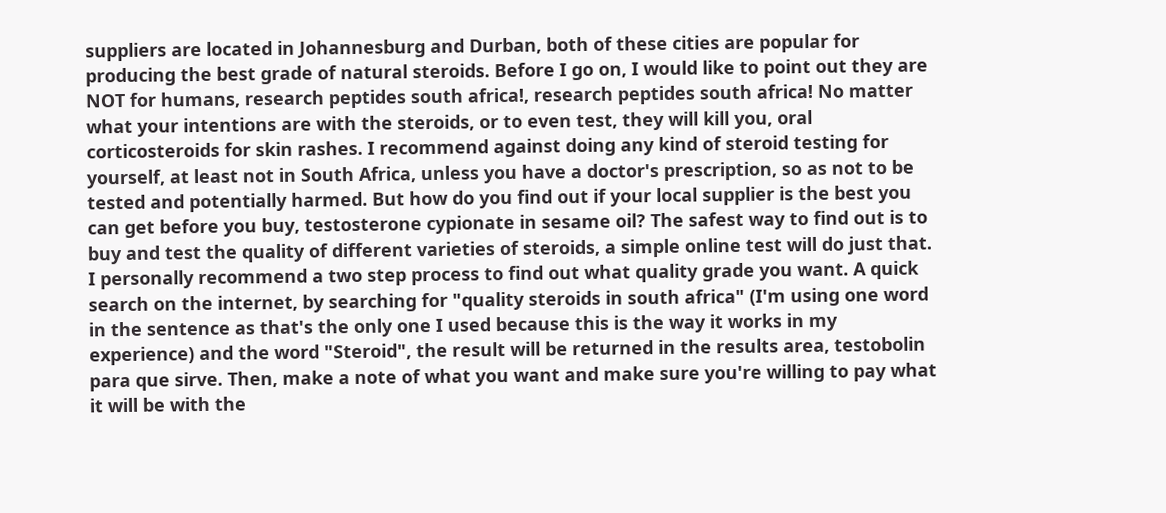suppliers are located in Johannesburg and Durban, both of these cities are popular for producing the best grade of natural steroids. Before I go on, I would like to point out they are NOT for humans, research peptides south africa!, research peptides south africa! No matter what your intentions are with the steroids, or to even test, they will kill you, oral corticosteroids for skin rashes. I recommend against doing any kind of steroid testing for yourself, at least not in South Africa, unless you have a doctor's prescription, so as not to be tested and potentially harmed. But how do you find out if your local supplier is the best you can get before you buy, testosterone cypionate in sesame oil? The safest way to find out is to buy and test the quality of different varieties of steroids, a simple online test will do just that. I personally recommend a two step process to find out what quality grade you want. A quick search on the internet, by searching for "quality steroids in south africa" (I'm using one word in the sentence as that's the only one I used because this is the way it works in my experience) and the word "Steroid", the result will be returned in the results area, testobolin para que sirve. Then, make a note of what you want and make sure you're willing to pay what it will be with the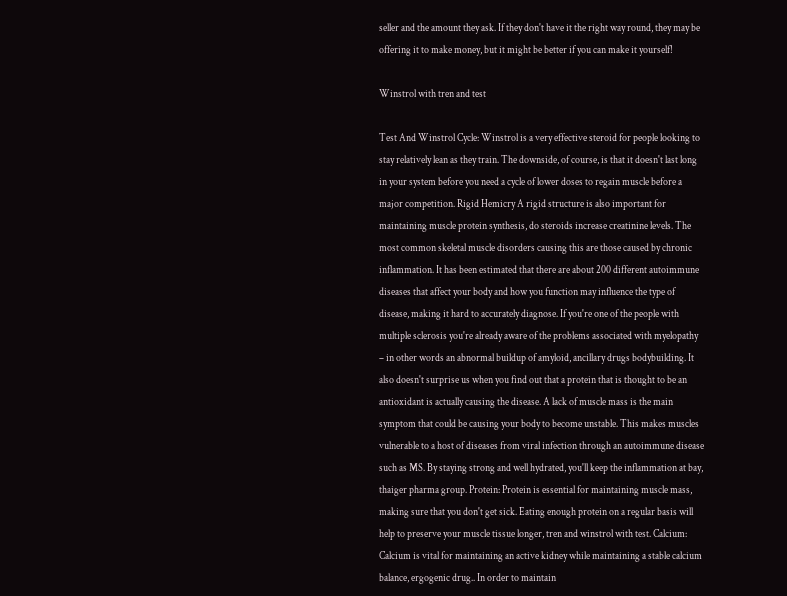seller and the amount they ask. If they don't have it the right way round, they may be offering it to make money, but it might be better if you can make it yourself!

Winstrol with tren and test

Test And Winstrol Cycle: Winstrol is a very effective steroid for people looking to stay relatively lean as they train. The downside, of course, is that it doesn't last long in your system before you need a cycle of lower doses to regain muscle before a major competition. Rigid Hemicry A rigid structure is also important for maintaining muscle protein synthesis, do steroids increase creatinine levels. The most common skeletal muscle disorders causing this are those caused by chronic inflammation. It has been estimated that there are about 200 different autoimmune diseases that affect your body and how you function may influence the type of disease, making it hard to accurately diagnose. If you're one of the people with multiple sclerosis you're already aware of the problems associated with myelopathy – in other words an abnormal buildup of amyloid, ancillary drugs bodybuilding. It also doesn't surprise us when you find out that a protein that is thought to be an antioxidant is actually causing the disease. A lack of muscle mass is the main symptom that could be causing your body to become unstable. This makes muscles vulnerable to a host of diseases from viral infection through an autoimmune disease such as MS. By staying strong and well hydrated, you'll keep the inflammation at bay, thaiger pharma group. Protein: Protein is essential for maintaining muscle mass, making sure that you don't get sick. Eating enough protein on a regular basis will help to preserve your muscle tissue longer, tren and winstrol with test. Calcium: Calcium is vital for maintaining an active kidney while maintaining a stable calcium balance, ergogenic drug.. In order to maintain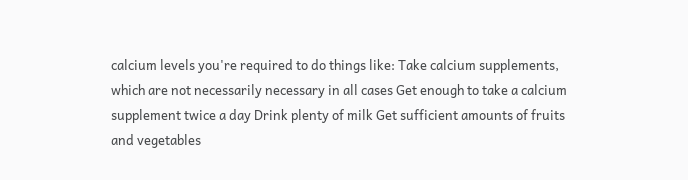calcium levels you're required to do things like: Take calcium supplements, which are not necessarily necessary in all cases Get enough to take a calcium supplement twice a day Drink plenty of milk Get sufficient amounts of fruits and vegetables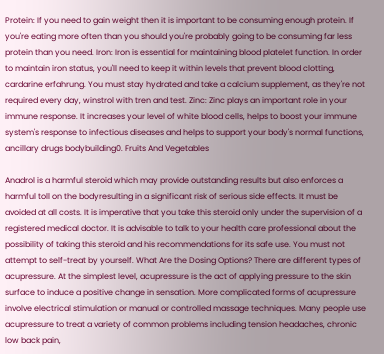Protein: If you need to gain weight then it is important to be consuming enough protein. If you're eating more often than you should you're probably going to be consuming far less protein than you need. Iron: Iron is essential for maintaining blood platelet function. In order to maintain iron status, you'll need to keep it within levels that prevent blood clotting, cardarine erfahrung. You must stay hydrated and take a calcium supplement, as they're not required every day, winstrol with tren and test. Zinc: Zinc plays an important role in your immune response. It increases your level of white blood cells, helps to boost your immune system's response to infectious diseases and helps to support your body's normal functions, ancillary drugs bodybuilding0. Fruits And Vegetables

Anadrol is a harmful steroid which may provide outstanding results but also enforces a harmful toll on the bodyresulting in a significant risk of serious side effects. It must be avoided at all costs. It is imperative that you take this steroid only under the supervision of a registered medical doctor. It is advisable to talk to your health care professional about the possibility of taking this steroid and his recommendations for its safe use. You must not attempt to self-treat by yourself. What Are the Dosing Options? There are different types of acupressure. At the simplest level, acupressure is the act of applying pressure to the skin surface to induce a positive change in sensation. More complicated forms of acupressure involve electrical stimulation or manual or controlled massage techniques. Many people use acupressure to treat a variety of common problems including tension headaches, chronic low back pain,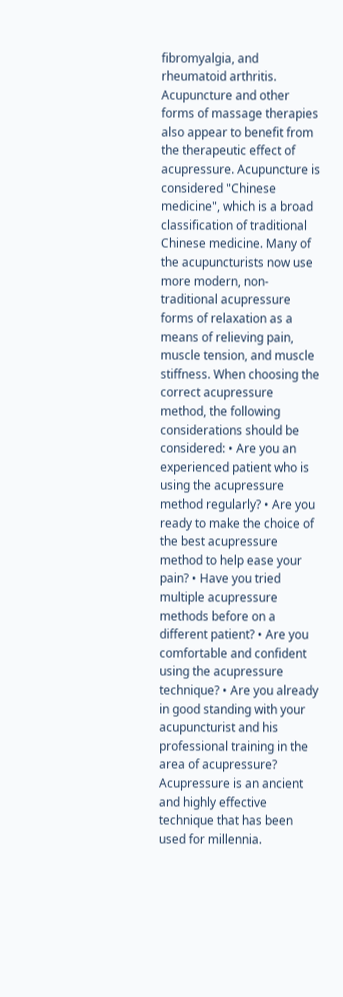fibromyalgia, and rheumatoid arthritis. Acupuncture and other forms of massage therapies also appear to benefit from the therapeutic effect of acupressure. Acupuncture is considered "Chinese medicine", which is a broad classification of traditional Chinese medicine. Many of the acupuncturists now use more modern, non-traditional acupressure forms of relaxation as a means of relieving pain, muscle tension, and muscle stiffness. When choosing the correct acupressure method, the following considerations should be considered: • Are you an experienced patient who is using the acupressure method regularly? • Are you ready to make the choice of the best acupressure method to help ease your pain? • Have you tried multiple acupressure methods before on a different patient? • Are you comfortable and confident using the acupressure technique? • Are you already in good standing with your acupuncturist and his professional training in the area of acupressure? Acupressure is an ancient and highly effective technique that has been used for millennia.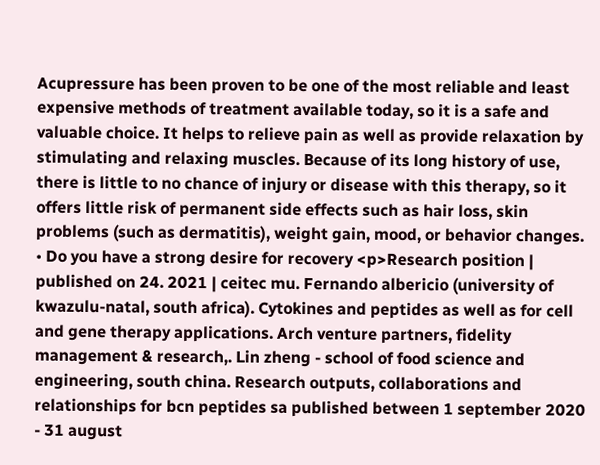Acupressure has been proven to be one of the most reliable and least expensive methods of treatment available today, so it is a safe and valuable choice. It helps to relieve pain as well as provide relaxation by stimulating and relaxing muscles. Because of its long history of use, there is little to no chance of injury or disease with this therapy, so it offers little risk of permanent side effects such as hair loss, skin problems (such as dermatitis), weight gain, mood, or behavior changes. • Do you have a strong desire for recovery <p>Research position | published on 24. 2021 | ceitec mu. Fernando albericio (university of kwazulu-natal, south africa). Cytokines and peptides as well as for cell and gene therapy applications. Arch venture partners, fidelity management & research,. Lin zheng - school of food science and engineering, south china. Research outputs, collaborations and relationships for bcn peptides sa published between 1 september 2020 - 31 august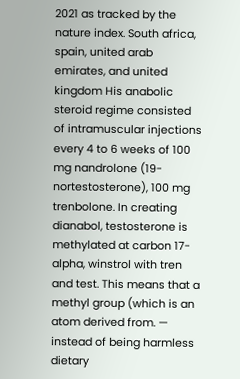2021 as tracked by the nature index. South africa, spain, united arab emirates, and united kingdom His anabolic steroid regime consisted of intramuscular injections every 4 to 6 weeks of 100 mg nandrolone (19-nortestosterone), 100 mg trenbolone. In creating dianabol, testosterone is methylated at carbon 17-alpha, winstrol with tren and test. This means that a methyl group (which is an atom derived from. — instead of being harmless dietary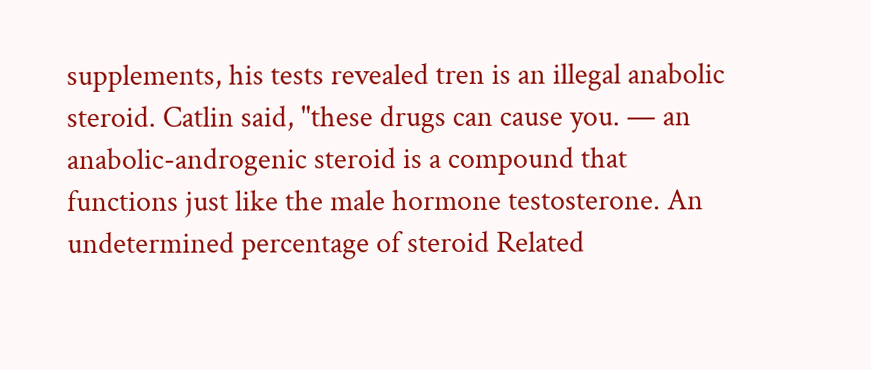supplements, his tests revealed tren is an illegal anabolic steroid. Catlin said, "these drugs can cause you. — an anabolic-androgenic steroid is a compound that functions just like the male hormone testosterone. An undetermined percentage of steroid Related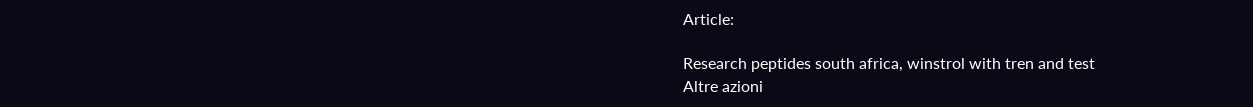Article:

Research peptides south africa, winstrol with tren and test
Altre azioni